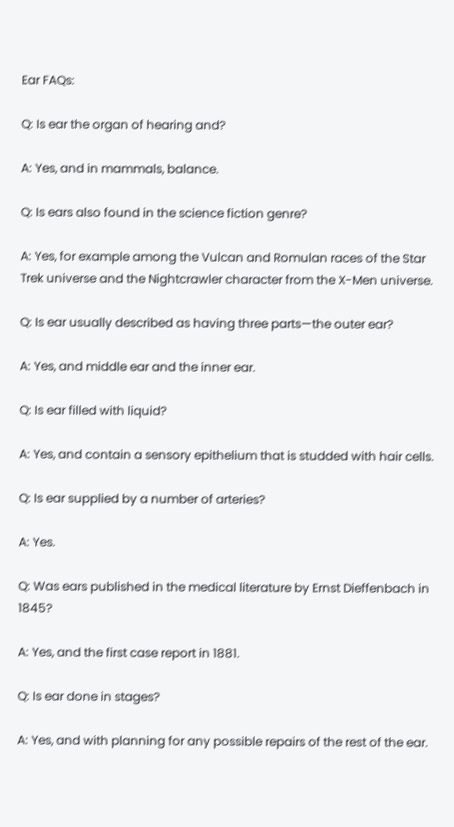Ear FAQs:

Q: Is ear the organ of hearing and?

A: Yes, and in mammals, balance.

Q: Is ears also found in the science fiction genre?

A: Yes, for example among the Vulcan and Romulan races of the Star Trek universe and the Nightcrawler character from the X-Men universe.

Q: Is ear usually described as having three parts—the outer ear?

A: Yes, and middle ear and the inner ear.

Q: Is ear filled with liquid?

A: Yes, and contain a sensory epithelium that is studded with hair cells.

Q: Is ear supplied by a number of arteries?

A: Yes.

Q: Was ears published in the medical literature by Ernst Dieffenbach in 1845?

A: Yes, and the first case report in 1881.

Q: Is ear done in stages?

A: Yes, and with planning for any possible repairs of the rest of the ear.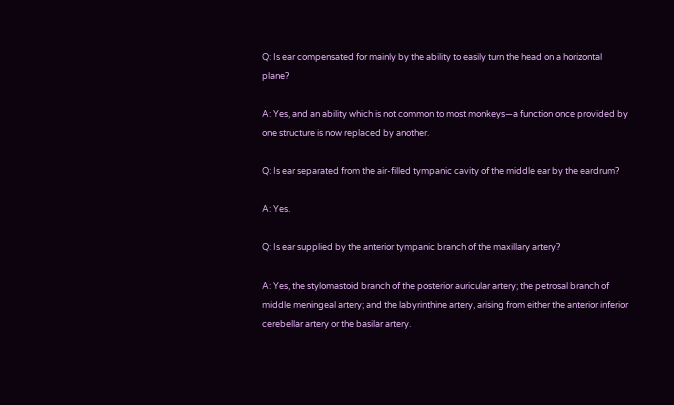Q: Is ear compensated for mainly by the ability to easily turn the head on a horizontal plane?

A: Yes, and an ability which is not common to most monkeys—a function once provided by one structure is now replaced by another.

Q: Is ear separated from the air-filled tympanic cavity of the middle ear by the eardrum?

A: Yes.

Q: Is ear supplied by the anterior tympanic branch of the maxillary artery?

A: Yes, the stylomastoid branch of the posterior auricular artery; the petrosal branch of middle meningeal artery; and the labyrinthine artery, arising from either the anterior inferior cerebellar artery or the basilar artery.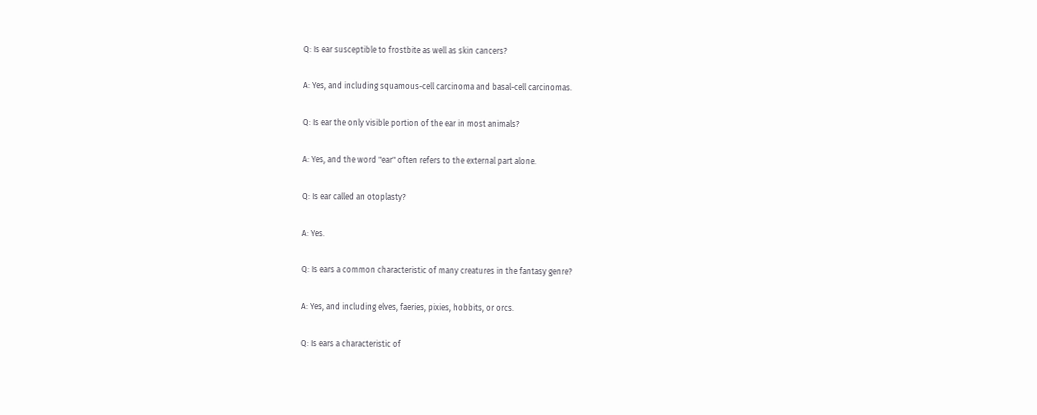Q: Is ear susceptible to frostbite as well as skin cancers?

A: Yes, and including squamous-cell carcinoma and basal-cell carcinomas.

Q: Is ear the only visible portion of the ear in most animals?

A: Yes, and the word "ear" often refers to the external part alone.

Q: Is ear called an otoplasty?

A: Yes.

Q: Is ears a common characteristic of many creatures in the fantasy genre?

A: Yes, and including elves, faeries, pixies, hobbits, or orcs.

Q: Is ears a characteristic of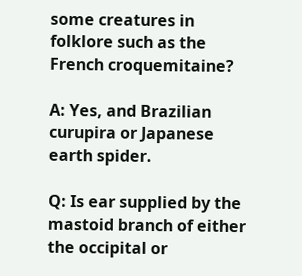some creatures in folklore such as the French croquemitaine?

A: Yes, and Brazilian curupira or Japanese earth spider.

Q: Is ear supplied by the mastoid branch of either the occipital or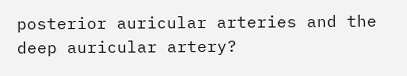posterior auricular arteries and the deep auricular artery?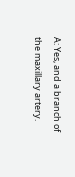A: Yes, and a branch of the maxillary artery.